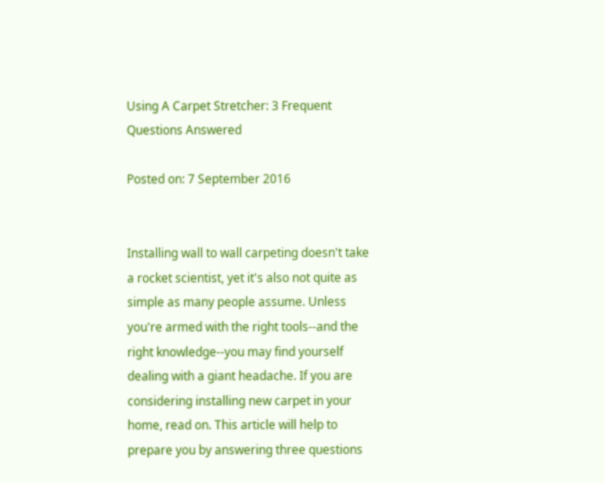Using A Carpet Stretcher: 3 Frequent Questions Answered

Posted on: 7 September 2016


Installing wall to wall carpeting doesn't take a rocket scientist, yet it's also not quite as simple as many people assume. Unless you're armed with the right tools--and the right knowledge--you may find yourself dealing with a giant headache. If you are considering installing new carpet in your home, read on. This article will help to prepare you by answering three questions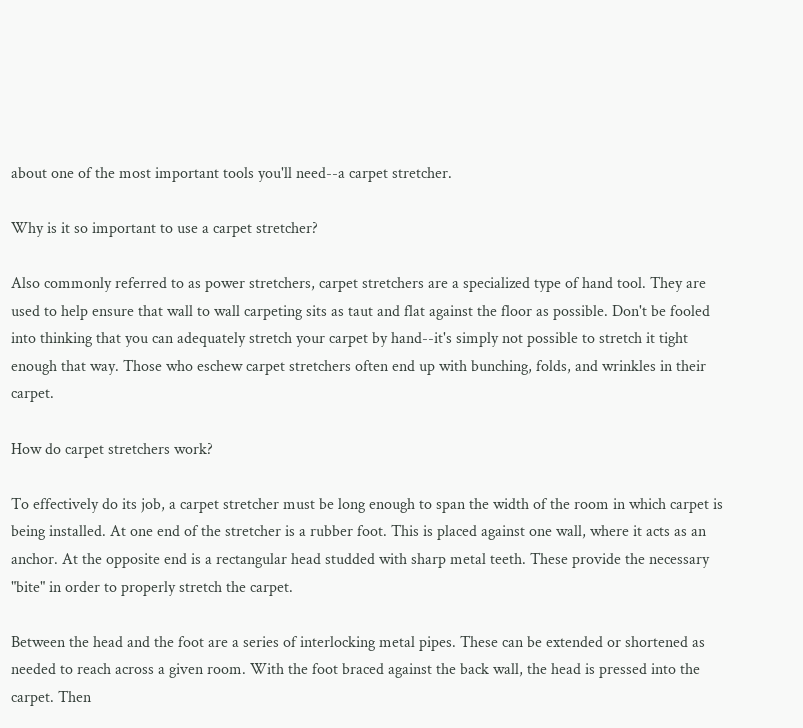about one of the most important tools you'll need--a carpet stretcher.

Why is it so important to use a carpet stretcher?

Also commonly referred to as power stretchers, carpet stretchers are a specialized type of hand tool. They are used to help ensure that wall to wall carpeting sits as taut and flat against the floor as possible. Don't be fooled into thinking that you can adequately stretch your carpet by hand--it's simply not possible to stretch it tight enough that way. Those who eschew carpet stretchers often end up with bunching, folds, and wrinkles in their carpet.

How do carpet stretchers work?

To effectively do its job, a carpet stretcher must be long enough to span the width of the room in which carpet is being installed. At one end of the stretcher is a rubber foot. This is placed against one wall, where it acts as an anchor. At the opposite end is a rectangular head studded with sharp metal teeth. These provide the necessary "bite" in order to properly stretch the carpet.

Between the head and the foot are a series of interlocking metal pipes. These can be extended or shortened as needed to reach across a given room. With the foot braced against the back wall, the head is pressed into the carpet. Then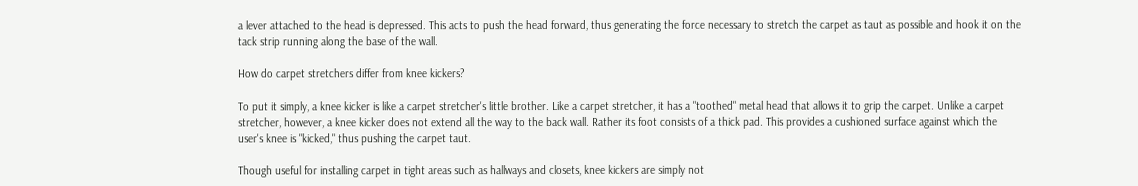a lever attached to the head is depressed. This acts to push the head forward, thus generating the force necessary to stretch the carpet as taut as possible and hook it on the tack strip running along the base of the wall.

How do carpet stretchers differ from knee kickers?

To put it simply, a knee kicker is like a carpet stretcher's little brother. Like a carpet stretcher, it has a "toothed" metal head that allows it to grip the carpet. Unlike a carpet stretcher, however, a knee kicker does not extend all the way to the back wall. Rather its foot consists of a thick pad. This provides a cushioned surface against which the user's knee is "kicked," thus pushing the carpet taut.

Though useful for installing carpet in tight areas such as hallways and closets, knee kickers are simply not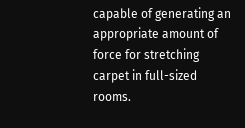capable of generating an appropriate amount of force for stretching carpet in full-sized rooms.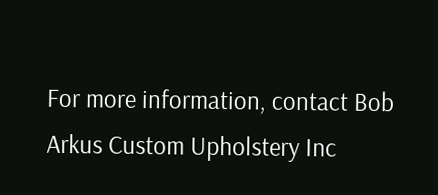For more information, contact Bob Arkus Custom Upholstery Inc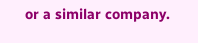or a similar company.